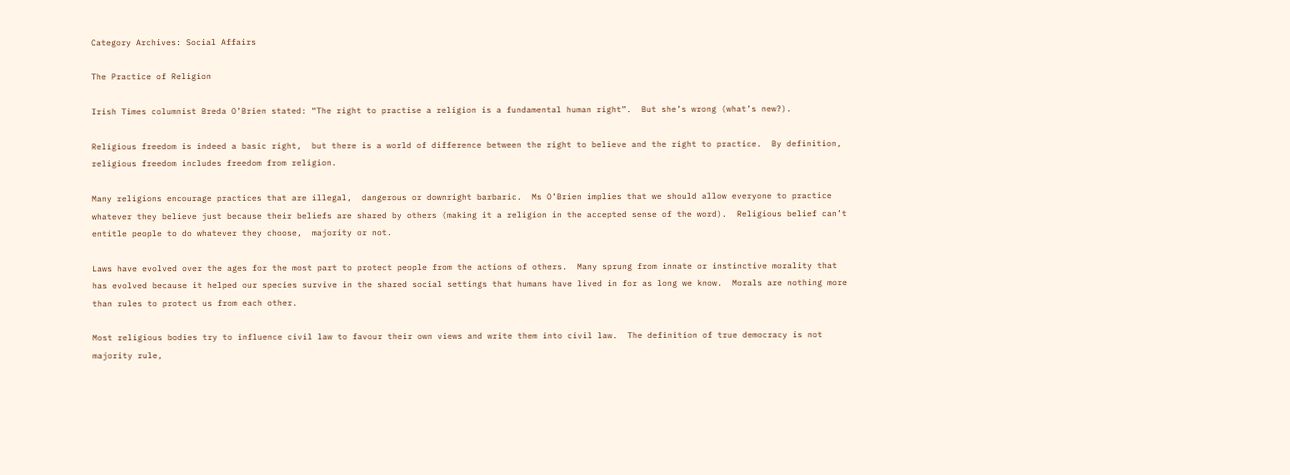Category Archives: Social Affairs

The Practice of Religion

Irish Times columnist Breda O’Brien stated: “The right to practise a religion is a fundamental human right”.  But she’s wrong (what’s new?).

Religious freedom is indeed a basic right,  but there is a world of difference between the right to believe and the right to practice.  By definition,  religious freedom includes freedom from religion.

Many religions encourage practices that are illegal,  dangerous or downright barbaric.  Ms O’Brien implies that we should allow everyone to practice whatever they believe just because their beliefs are shared by others (making it a religion in the accepted sense of the word).  Religious belief can’t entitle people to do whatever they choose,  majority or not.

Laws have evolved over the ages for the most part to protect people from the actions of others.  Many sprung from innate or instinctive morality that has evolved because it helped our species survive in the shared social settings that humans have lived in for as long we know.  Morals are nothing more than rules to protect us from each other.

Most religious bodies try to influence civil law to favour their own views and write them into civil law.  The definition of true democracy is not majority rule,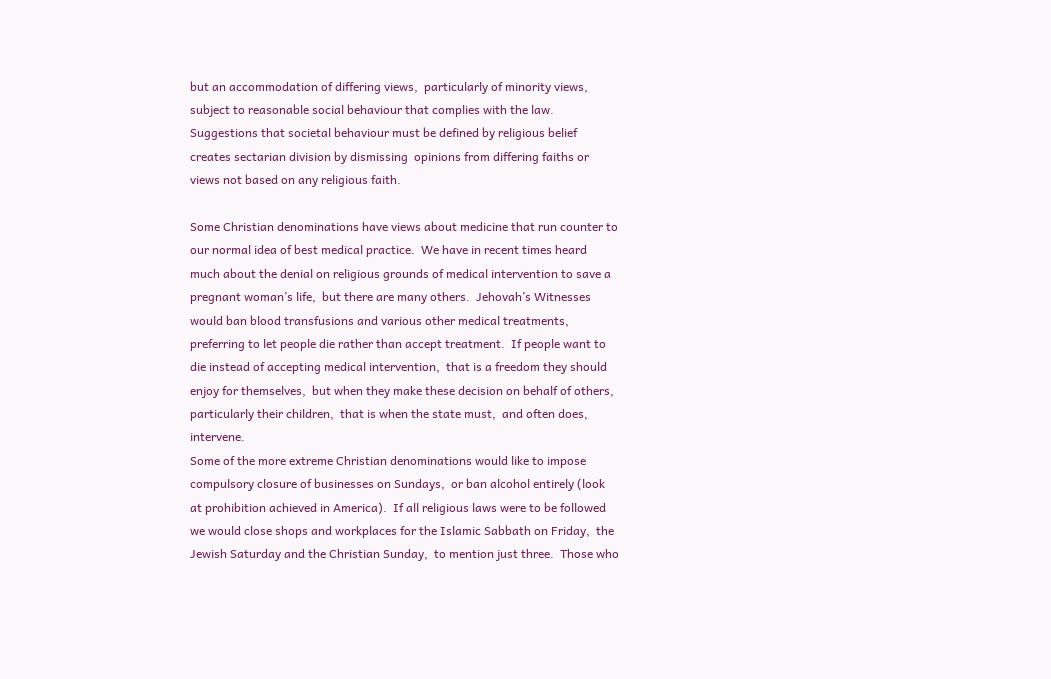but an accommodation of differing views,  particularly of minority views,  subject to reasonable social behaviour that complies with the law.  Suggestions that societal behaviour must be defined by religious belief creates sectarian division by dismissing  opinions from differing faiths or views not based on any religious faith.

Some Christian denominations have views about medicine that run counter to our normal idea of best medical practice.  We have in recent times heard much about the denial on religious grounds of medical intervention to save a pregnant woman’s life,  but there are many others.  Jehovah’s Witnesses would ban blood transfusions and various other medical treatments,  preferring to let people die rather than accept treatment.  If people want to die instead of accepting medical intervention,  that is a freedom they should enjoy for themselves,  but when they make these decision on behalf of others,  particularly their children,  that is when the state must,  and often does,  intervene.
Some of the more extreme Christian denominations would like to impose compulsory closure of businesses on Sundays,  or ban alcohol entirely (look at prohibition achieved in America).  If all religious laws were to be followed we would close shops and workplaces for the Islamic Sabbath on Friday,  the Jewish Saturday and the Christian Sunday,  to mention just three.  Those who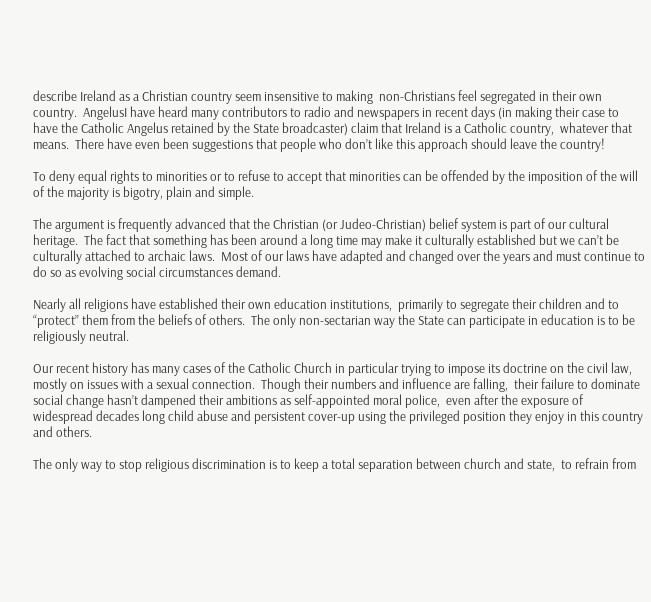describe Ireland as a Christian country seem insensitive to making  non-Christians feel segregated in their own country.  AngelusI have heard many contributors to radio and newspapers in recent days (in making their case to have the Catholic Angelus retained by the State broadcaster) claim that Ireland is a Catholic country,  whatever that means.  There have even been suggestions that people who don’t like this approach should leave the country!

To deny equal rights to minorities or to refuse to accept that minorities can be offended by the imposition of the will of the majority is bigotry, plain and simple.

The argument is frequently advanced that the Christian (or Judeo-Christian) belief system is part of our cultural heritage.  The fact that something has been around a long time may make it culturally established but we can’t be culturally attached to archaic laws.  Most of our laws have adapted and changed over the years and must continue to do so as evolving social circumstances demand.

Nearly all religions have established their own education institutions,  primarily to segregate their children and to “protect” them from the beliefs of others.  The only non-sectarian way the State can participate in education is to be religiously neutral.

Our recent history has many cases of the Catholic Church in particular trying to impose its doctrine on the civil law,  mostly on issues with a sexual connection.  Though their numbers and influence are falling,  their failure to dominate social change hasn’t dampened their ambitions as self-appointed moral police,  even after the exposure of widespread decades long child abuse and persistent cover-up using the privileged position they enjoy in this country and others.

The only way to stop religious discrimination is to keep a total separation between church and state,  to refrain from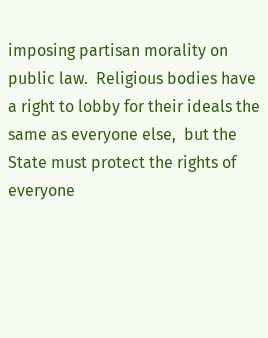imposing partisan morality on public law.  Religious bodies have a right to lobby for their ideals the same as everyone else,  but the State must protect the rights of everyone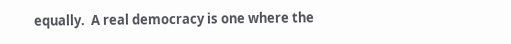equally.  A real democracy is one where the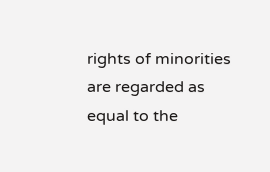rights of minorities are regarded as equal to the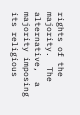rights of the majority.  The alternative,  a majority imposing its religious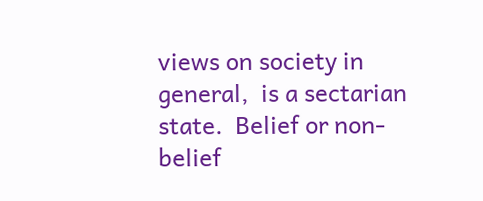views on society in general,  is a sectarian state.  Belief or non-belief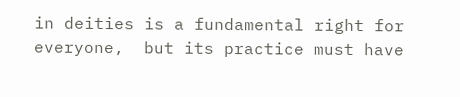in deities is a fundamental right for everyone,  but its practice must have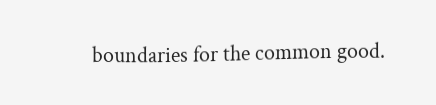boundaries for the common good.